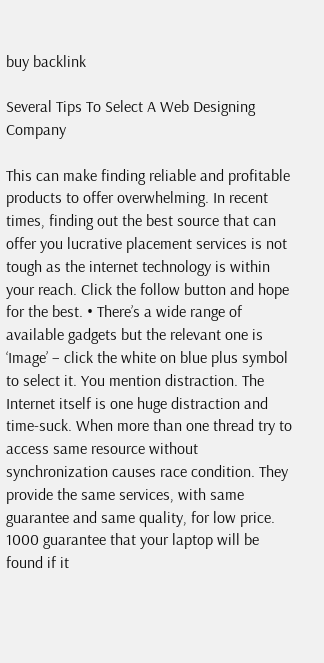buy backlink

Several Tips To Select A Web Designing Company

This can make finding reliable and profitable products to offer overwhelming. In recent times, finding out the best source that can offer you lucrative placement services is not tough as the internet technology is within your reach. Click the follow button and hope for the best. • There’s a wide range of available gadgets but the relevant one is ‘Image’ – click the white on blue plus symbol to select it. You mention distraction. The Internet itself is one huge distraction and time-suck. When more than one thread try to access same resource without synchronization causes race condition. They provide the same services, with same guarantee and same quality, for low price. 1000 guarantee that your laptop will be found if it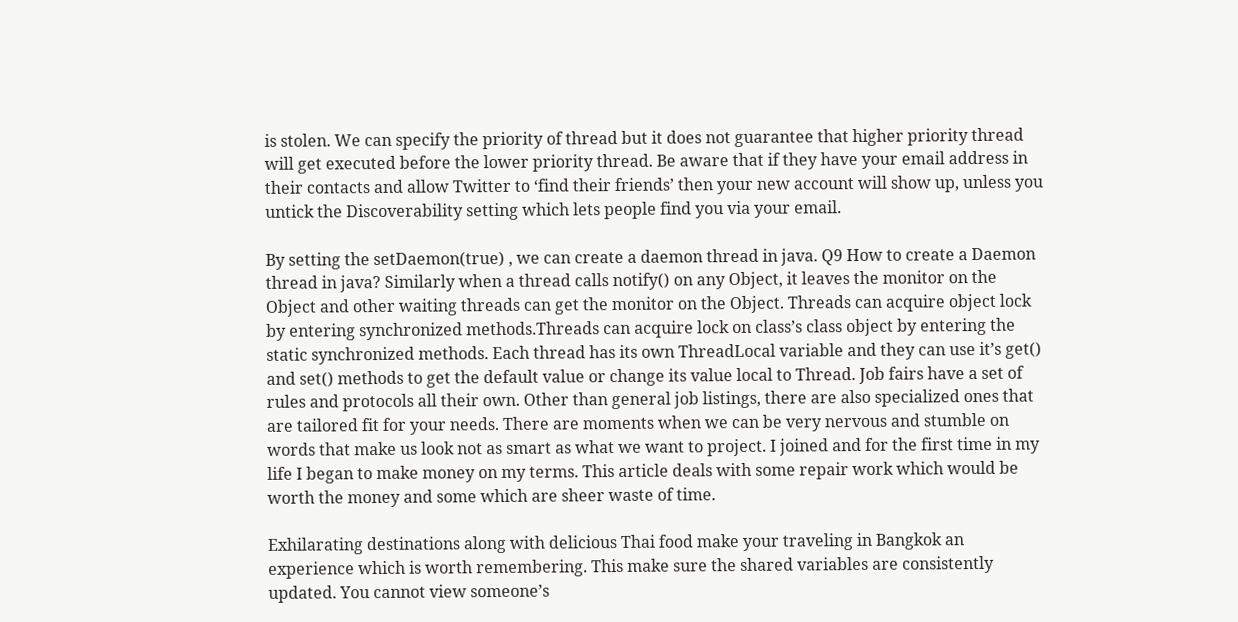is stolen. We can specify the priority of thread but it does not guarantee that higher priority thread will get executed before the lower priority thread. Be aware that if they have your email address in their contacts and allow Twitter to ‘find their friends’ then your new account will show up, unless you untick the Discoverability setting which lets people find you via your email.

By setting the setDaemon(true) , we can create a daemon thread in java. Q9 How to create a Daemon thread in java? Similarly when a thread calls notify() on any Object, it leaves the monitor on the Object and other waiting threads can get the monitor on the Object. Threads can acquire object lock by entering synchronized methods.Threads can acquire lock on class’s class object by entering the static synchronized methods. Each thread has its own ThreadLocal variable and they can use it’s get() and set() methods to get the default value or change its value local to Thread. Job fairs have a set of rules and protocols all their own. Other than general job listings, there are also specialized ones that are tailored fit for your needs. There are moments when we can be very nervous and stumble on words that make us look not as smart as what we want to project. I joined and for the first time in my life I began to make money on my terms. This article deals with some repair work which would be worth the money and some which are sheer waste of time.

Exhilarating destinations along with delicious Thai food make your traveling in Bangkok an experience which is worth remembering. This make sure the shared variables are consistently updated. You cannot view someone’s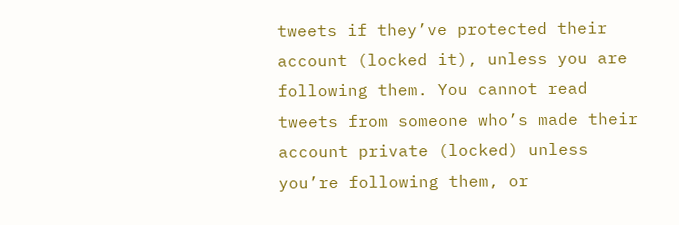tweets if they’ve protected their account (locked it), unless you are following them. You cannot read tweets from someone who’s made their account private (locked) unless you’re following them, or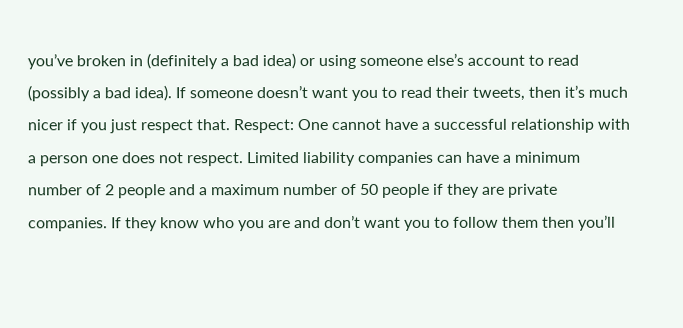you’ve broken in (definitely a bad idea) or using someone else’s account to read (possibly a bad idea). If someone doesn’t want you to read their tweets, then it’s much nicer if you just respect that. Respect: One cannot have a successful relationship with a person one does not respect. Limited liability companies can have a minimum number of 2 people and a maximum number of 50 people if they are private companies. If they know who you are and don’t want you to follow them then you’ll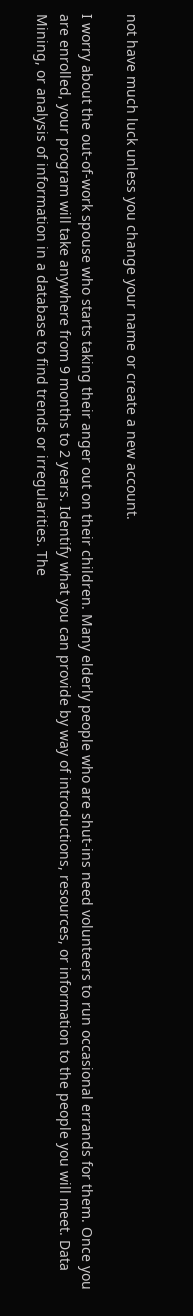not have much luck unless you change your name or create a new account.

I worry about the out-of-work spouse who starts taking their anger out on their children. Many elderly people who are shut-ins need volunteers to run occasional errands for them. Once you are enrolled, your program will take anywhere from 9 months to 2 years. Identify what you can provide by way of introductions, resources, or information to the people you will meet. Data Mining, or analysis of information in a database to find trends or irregularities. The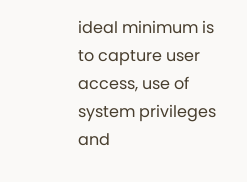ideal minimum is to capture user access, use of system privileges and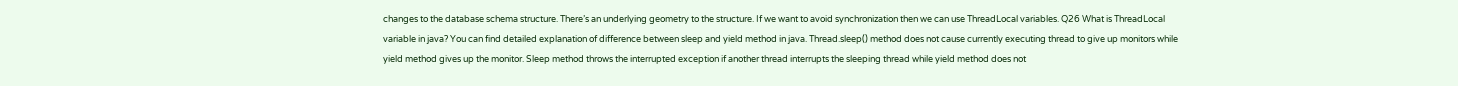changes to the database schema structure. There’s an underlying geometry to the structure. If we want to avoid synchronization then we can use ThreadLocal variables. Q26 What is ThreadLocal variable in java? You can find detailed explanation of difference between sleep and yield method in java. Thread.sleep() method does not cause currently executing thread to give up monitors while yield method gives up the monitor. Sleep method throws the interrupted exception if another thread interrupts the sleeping thread while yield method does not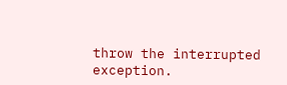throw the interrupted exception.